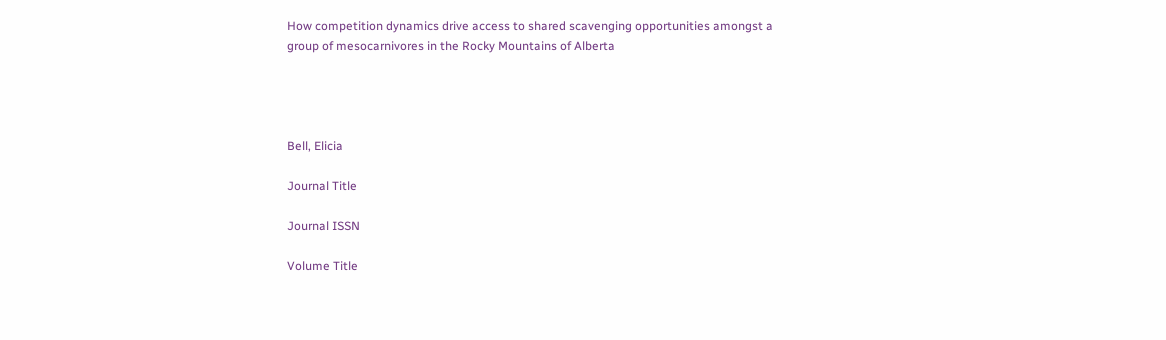How competition dynamics drive access to shared scavenging opportunities amongst a group of mesocarnivores in the Rocky Mountains of Alberta




Bell, Elicia

Journal Title

Journal ISSN

Volume Title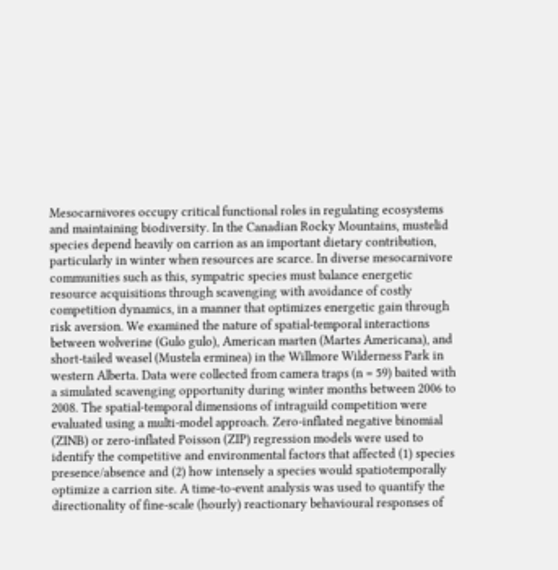Mesocarnivores occupy critical functional roles in regulating ecosystems and maintaining biodiversity. In the Canadian Rocky Mountains, mustelid species depend heavily on carrion as an important dietary contribution, particularly in winter when resources are scarce. In diverse mesocarnivore communities such as this, sympatric species must balance energetic resource acquisitions through scavenging with avoidance of costly competition dynamics, in a manner that optimizes energetic gain through risk aversion. We examined the nature of spatial-temporal interactions between wolverine (Gulo gulo), American marten (Martes Americana), and short-tailed weasel (Mustela erminea) in the Willmore Wilderness Park in western Alberta. Data were collected from camera traps (n = 59) baited with a simulated scavenging opportunity during winter months between 2006 to 2008. The spatial-temporal dimensions of intraguild competition were evaluated using a multi-model approach. Zero-inflated negative binomial (ZINB) or zero-inflated Poisson (ZIP) regression models were used to identify the competitive and environmental factors that affected (1) species presence/absence and (2) how intensely a species would spatiotemporally optimize a carrion site. A time-to-event analysis was used to quantify the directionality of fine-scale (hourly) reactionary behavioural responses of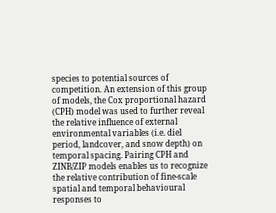species to potential sources of competition. An extension of this group of models, the Cox proportional hazard (CPH) model was used to further reveal the relative influence of external environmental variables (i.e. diel period, landcover, and snow depth) on temporal spacing. Pairing CPH and ZINB/ZIP models enables us to recognize the relative contribution of fine-scale spatial and temporal behavioural responses to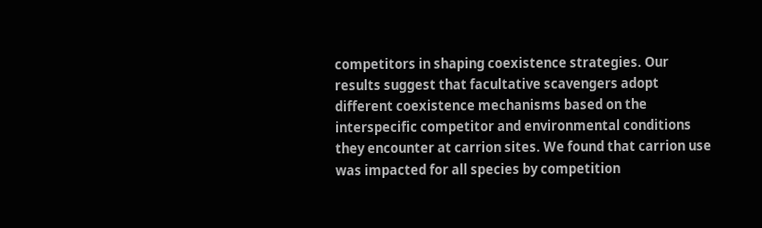competitors in shaping coexistence strategies. Our results suggest that facultative scavengers adopt different coexistence mechanisms based on the interspecific competitor and environmental conditions they encounter at carrion sites. We found that carrion use was impacted for all species by competition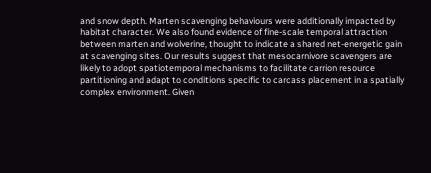and snow depth. Marten scavenging behaviours were additionally impacted by habitat character. We also found evidence of fine-scale temporal attraction between marten and wolverine, thought to indicate a shared net-energetic gain at scavenging sites. Our results suggest that mesocarnivore scavengers are likely to adopt spatiotemporal mechanisms to facilitate carrion resource partitioning and adapt to conditions specific to carcass placement in a spatially complex environment. Given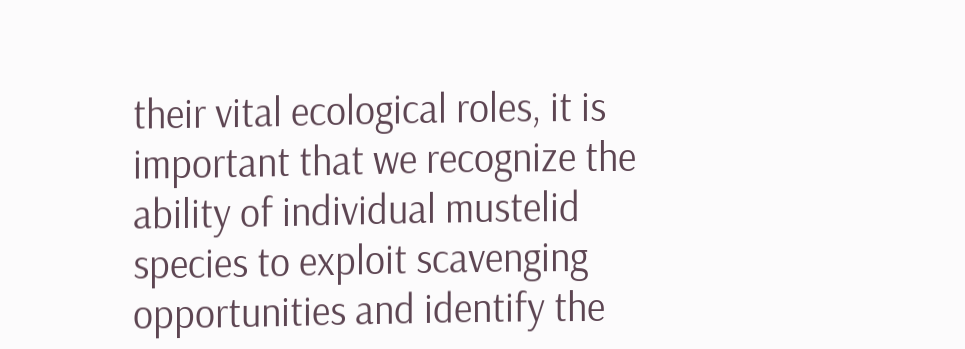their vital ecological roles, it is important that we recognize the ability of individual mustelid species to exploit scavenging opportunities and identify the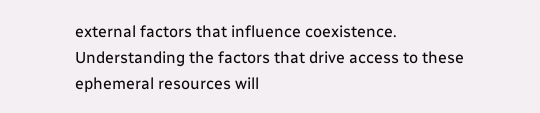external factors that influence coexistence. Understanding the factors that drive access to these ephemeral resources will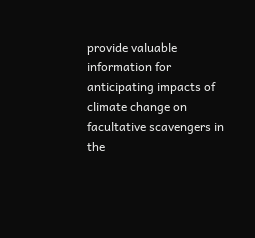provide valuable information for anticipating impacts of climate change on facultative scavengers in the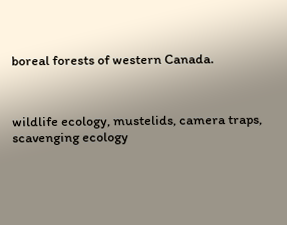boreal forests of western Canada.



wildlife ecology, mustelids, camera traps, scavenging ecology